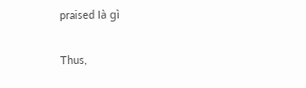praised là gì

Thus,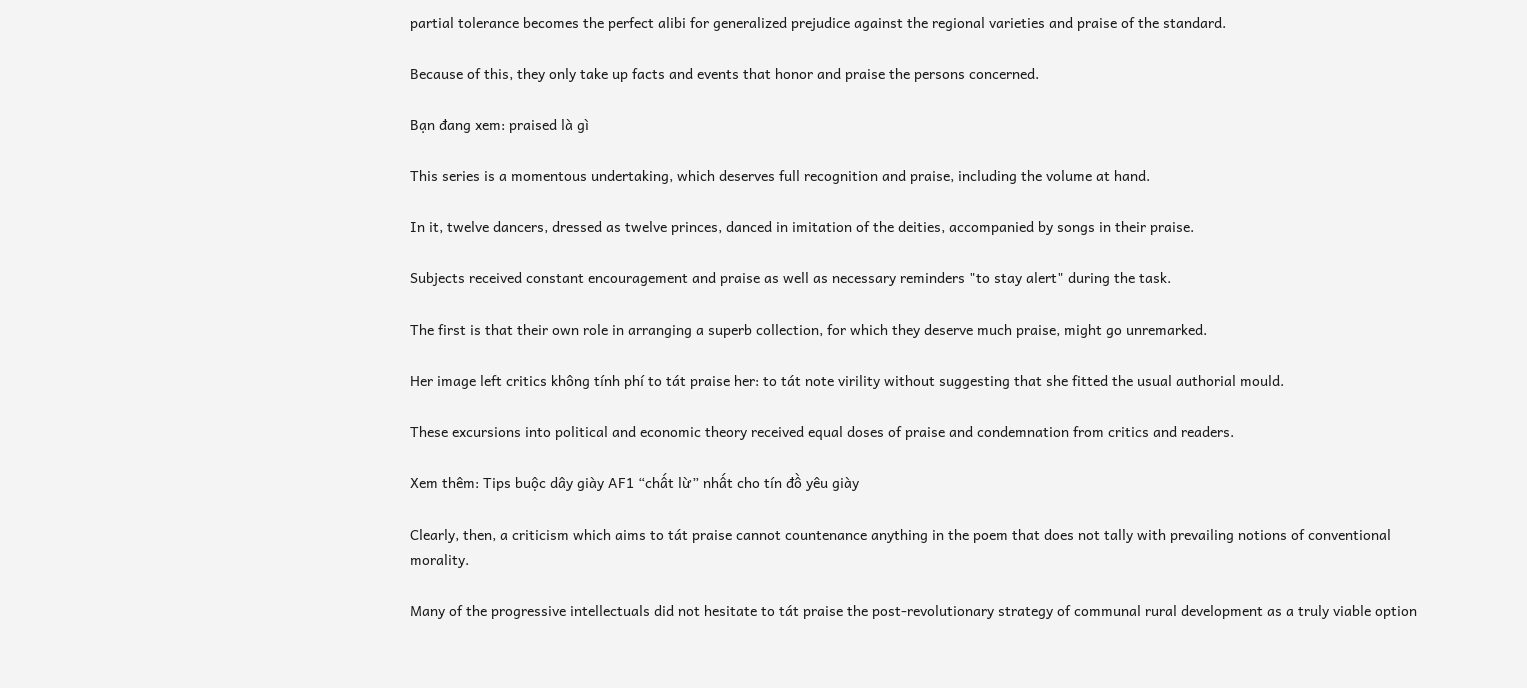partial tolerance becomes the perfect alibi for generalized prejudice against the regional varieties and praise of the standard.

Because of this, they only take up facts and events that honor and praise the persons concerned.

Bạn đang xem: praised là gì

This series is a momentous undertaking, which deserves full recognition and praise, including the volume at hand.

In it, twelve dancers, dressed as twelve princes, danced in imitation of the deities, accompanied by songs in their praise.

Subjects received constant encouragement and praise as well as necessary reminders "to stay alert" during the task.

The first is that their own role in arranging a superb collection, for which they deserve much praise, might go unremarked.

Her image left critics không tính phí to tát praise her: to tát note virility without suggesting that she fitted the usual authorial mould.

These excursions into political and economic theory received equal doses of praise and condemnation from critics and readers.

Xem thêm: Tips buộc dây giày AF1 “chất lừ” nhất cho tín đồ yêu giày

Clearly, then, a criticism which aims to tát praise cannot countenance anything in the poem that does not tally with prevailing notions of conventional morality.

Many of the progressive intellectuals did not hesitate to tát praise the post-revolutionary strategy of communal rural development as a truly viable option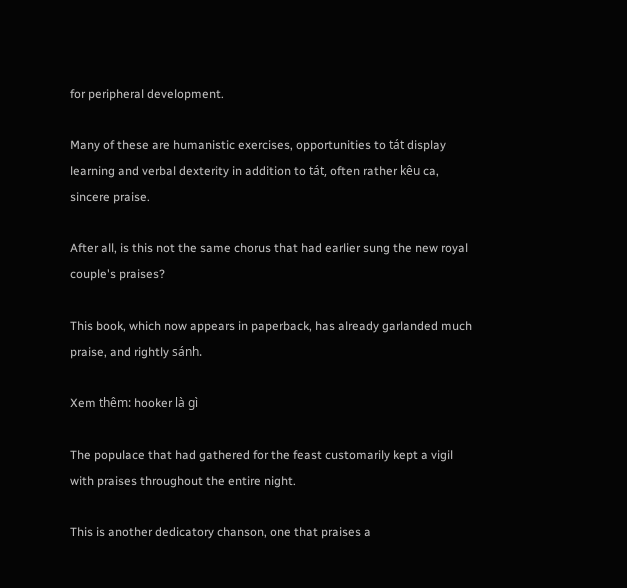for peripheral development.

Many of these are humanistic exercises, opportunities to tát display learning and verbal dexterity in addition to tát, often rather kêu ca, sincere praise.

After all, is this not the same chorus that had earlier sung the new royal couple's praises?

This book, which now appears in paperback, has already garlanded much praise, and rightly sánh.

Xem thêm: hooker là gì

The populace that had gathered for the feast customarily kept a vigil with praises throughout the entire night.

This is another dedicatory chanson, one that praises a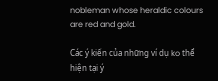nobleman whose heraldic colours are red and gold.

Các ý kiến của những ví dụ ko thể hiện tại ý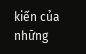kiến của những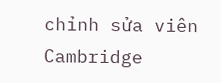chỉnh sửa viên Cambridge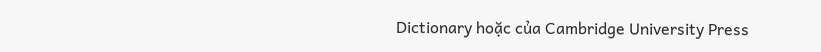Dictionary hoặc của Cambridge University Press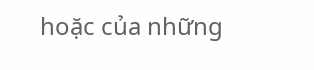hoặc của những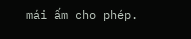mái ấm cho phép.